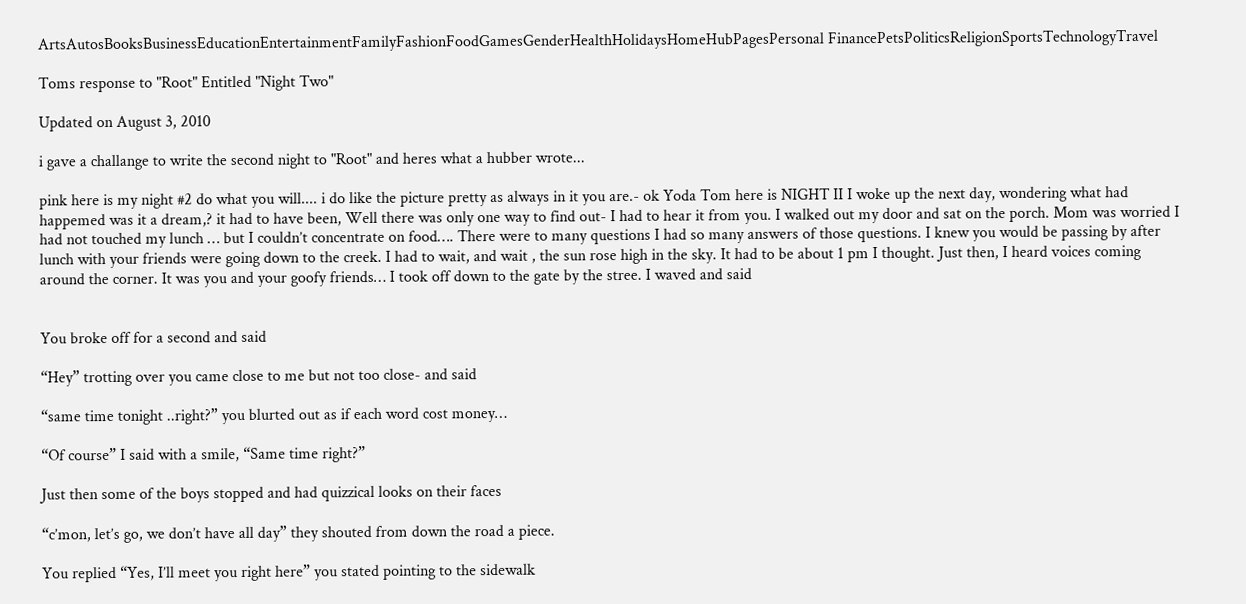ArtsAutosBooksBusinessEducationEntertainmentFamilyFashionFoodGamesGenderHealthHolidaysHomeHubPagesPersonal FinancePetsPoliticsReligionSportsTechnologyTravel

Toms response to "Root" Entitled "Night Two"

Updated on August 3, 2010

i gave a challange to write the second night to "Root" and heres what a hubber wrote...

pink here is my night #2 do what you will.... i do like the picture pretty as always in it you are.- ok Yoda Tom here is NIGHT II I woke up the next day, wondering what had happemed was it a dream,? it had to have been, Well there was only one way to find out- I had to hear it from you. I walked out my door and sat on the porch. Mom was worried I had not touched my lunch … but I couldn’t concentrate on food…. There were to many questions I had so many answers of those questions. I knew you would be passing by after lunch with your friends were going down to the creek. I had to wait, and wait , the sun rose high in the sky. It had to be about 1 pm I thought. Just then, I heard voices coming around the corner. It was you and your goofy friends… I took off down to the gate by the stree. I waved and said


You broke off for a second and said

“Hey” trotting over you came close to me but not too close- and said

“same time tonight ..right?” you blurted out as if each word cost money…

“Of course” I said with a smile, “Same time right?”

Just then some of the boys stopped and had quizzical looks on their faces

“c’mon, let’s go, we don’t have all day” they shouted from down the road a piece.

You replied “Yes, I’ll meet you right here” you stated pointing to the sidewalk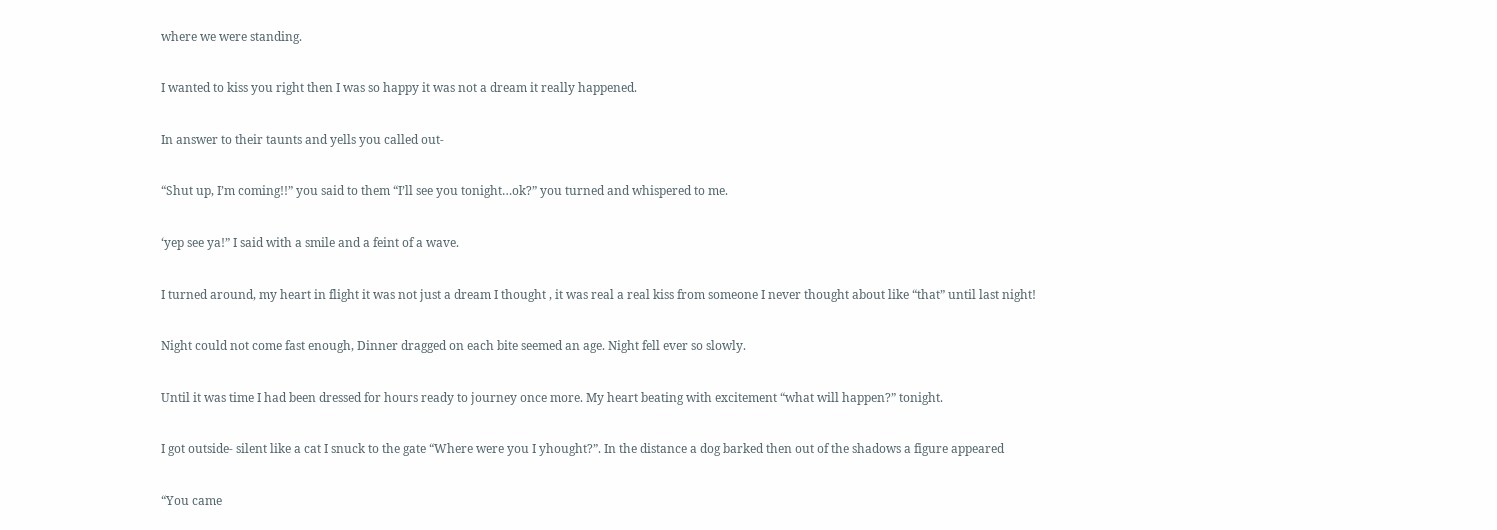where we were standing.

I wanted to kiss you right then I was so happy it was not a dream it really happened.

In answer to their taunts and yells you called out-

“Shut up, I’m coming!!” you said to them “I’ll see you tonight…ok?” you turned and whispered to me.

‘yep see ya!” I said with a smile and a feint of a wave.

I turned around, my heart in flight it was not just a dream I thought , it was real a real kiss from someone I never thought about like “that” until last night!

Night could not come fast enough, Dinner dragged on each bite seemed an age. Night fell ever so slowly.

Until it was time I had been dressed for hours ready to journey once more. My heart beating with excitement “what will happen?” tonight.

I got outside- silent like a cat I snuck to the gate “Where were you I yhought?”. In the distance a dog barked then out of the shadows a figure appeared

“You came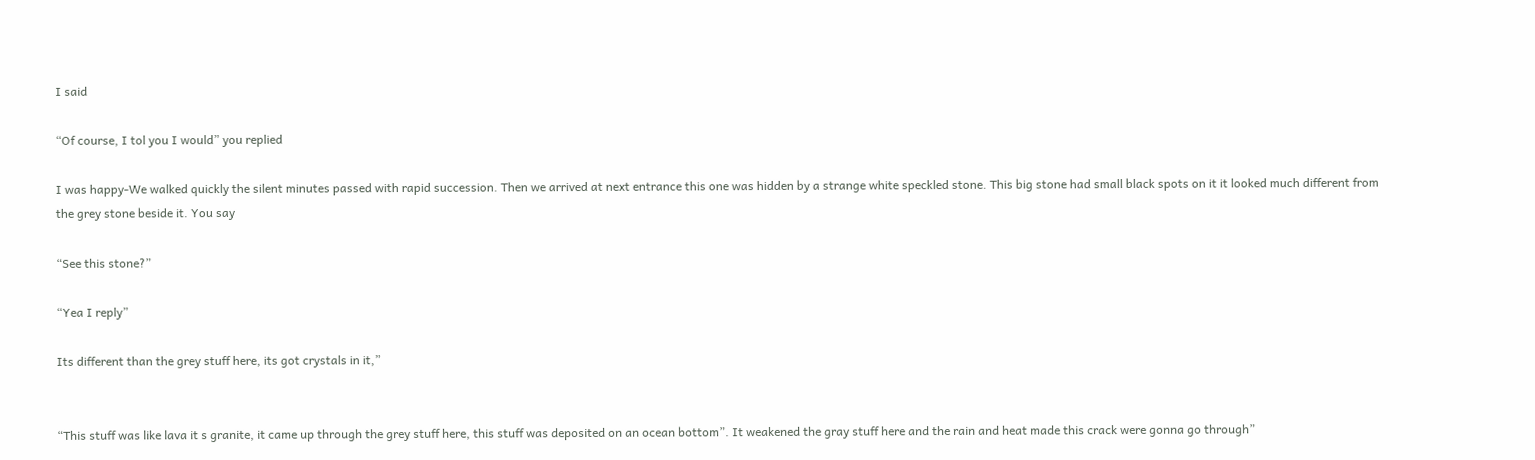I said

“Of course, I tol you I would” you replied

I was happy-We walked quickly the silent minutes passed with rapid succession. Then we arrived at next entrance this one was hidden by a strange white speckled stone. This big stone had small black spots on it it looked much different from the grey stone beside it. You say

“See this stone?”

“Yea I reply”

Its different than the grey stuff here, its got crystals in it,”


“This stuff was like lava it s granite, it came up through the grey stuff here, this stuff was deposited on an ocean bottom”. It weakened the gray stuff here and the rain and heat made this crack were gonna go through”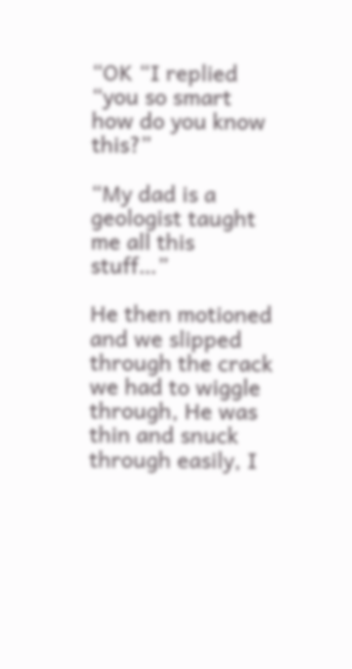“OK “I replied “you so smart how do you know this?”

“My dad is a geologist taught me all this stuff…”

He then motioned and we slipped through the crack we had to wiggle through, He was thin and snuck through easily, I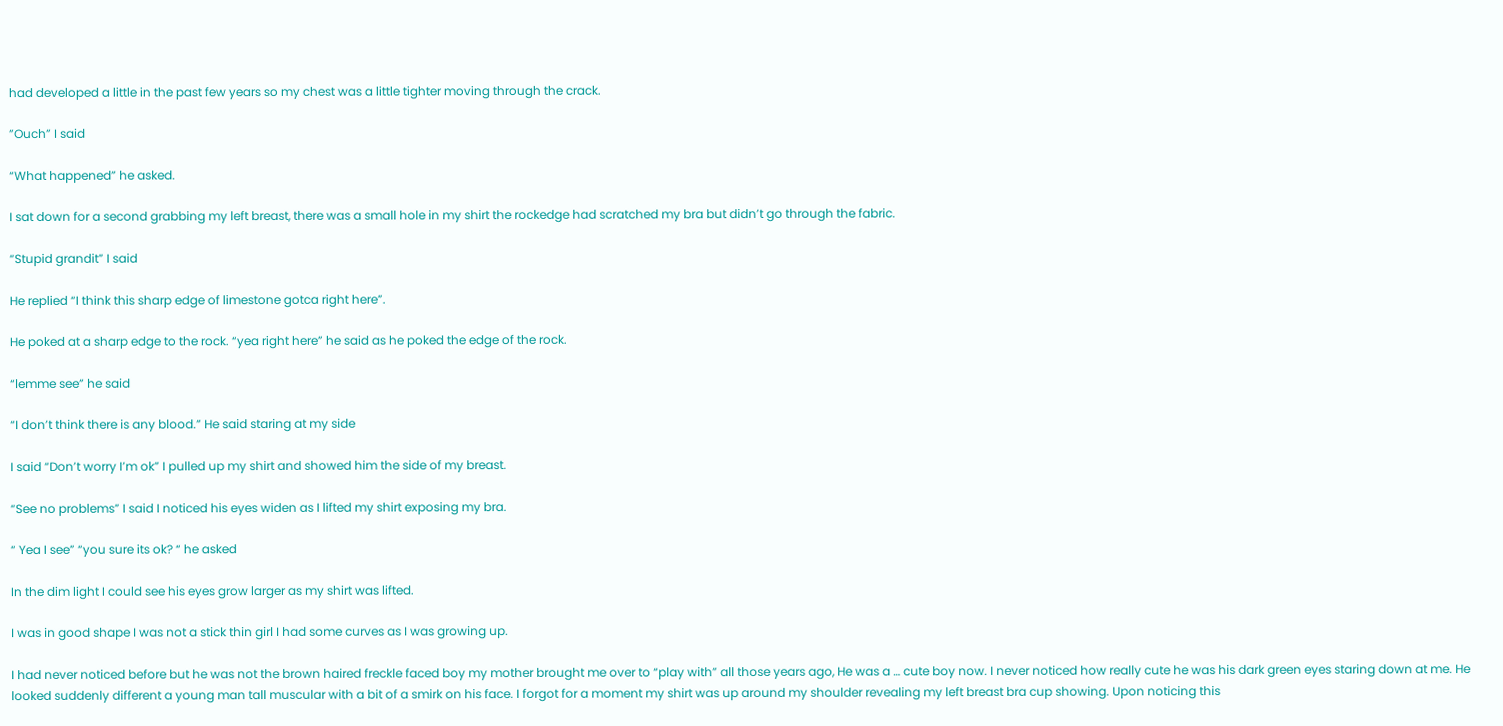had developed a little in the past few years so my chest was a little tighter moving through the crack.

”Ouch” I said

“What happened” he asked.

I sat down for a second grabbing my left breast, there was a small hole in my shirt the rockedge had scratched my bra but didn’t go through the fabric.

“Stupid grandit” I said

He replied “I think this sharp edge of limestone gotca right here”.

He poked at a sharp edge to the rock. “yea right here” he said as he poked the edge of the rock.

“lemme see” he said

“I don’t think there is any blood.” He said staring at my side

I said “Don’t worry I’m ok” I pulled up my shirt and showed him the side of my breast.

“See no problems” I said I noticed his eyes widen as I lifted my shirt exposing my bra.

“ Yea I see” “you sure its ok? “ he asked

In the dim light I could see his eyes grow larger as my shirt was lifted.

I was in good shape I was not a stick thin girl I had some curves as I was growing up.

I had never noticed before but he was not the brown haired freckle faced boy my mother brought me over to “play with” all those years ago, He was a … cute boy now. I never noticed how really cute he was his dark green eyes staring down at me. He looked suddenly different a young man tall muscular with a bit of a smirk on his face. I forgot for a moment my shirt was up around my shoulder revealing my left breast bra cup showing. Upon noticing this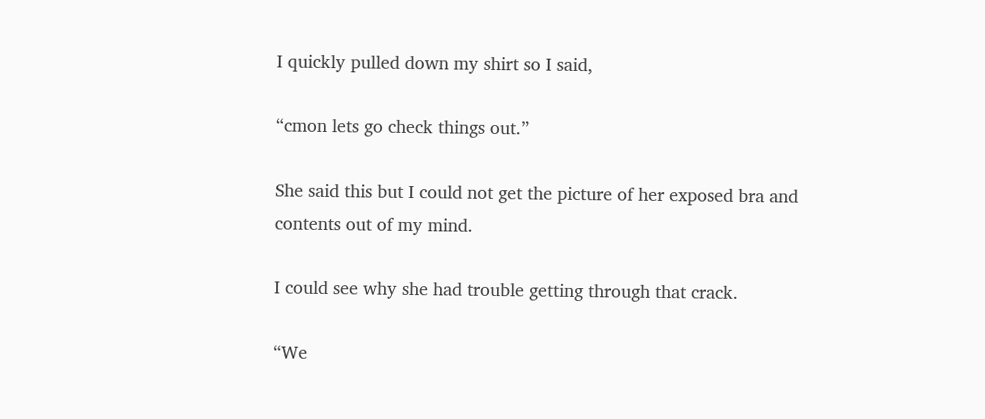I quickly pulled down my shirt so I said,

“cmon lets go check things out.”

She said this but I could not get the picture of her exposed bra and contents out of my mind.

I could see why she had trouble getting through that crack.

“We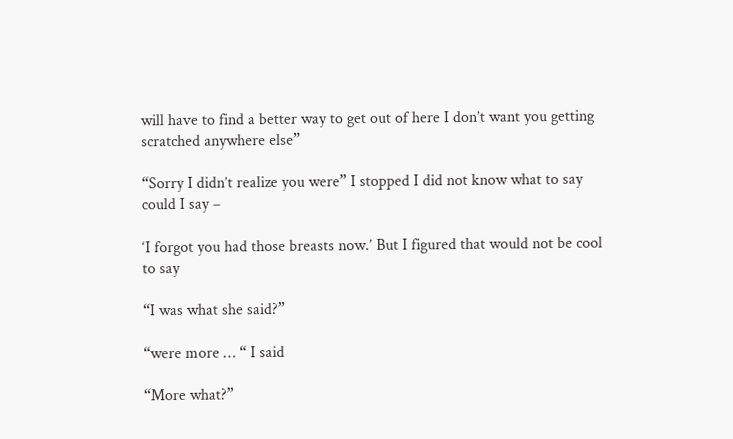will have to find a better way to get out of here I don’t want you getting scratched anywhere else”

“Sorry I didn’t realize you were” I stopped I did not know what to say could I say –

‘I forgot you had those breasts now.’ But I figured that would not be cool to say

“I was what she said?”

“were more … “ I said

“More what?”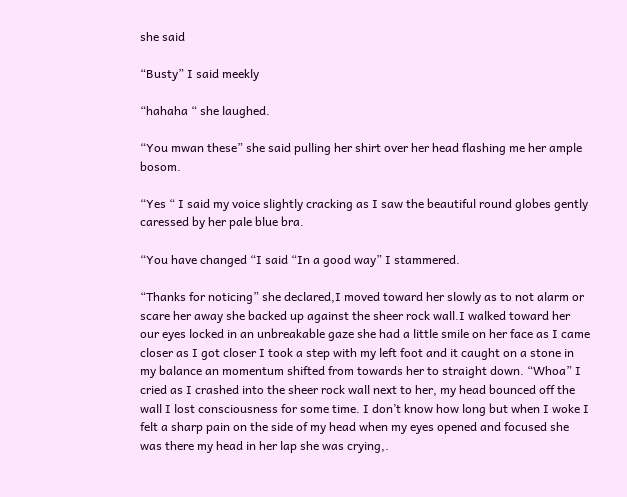she said

“Busty” I said meekly

“hahaha “ she laughed.

“You mwan these” she said pulling her shirt over her head flashing me her ample bosom.

“Yes “ I said my voice slightly cracking as I saw the beautiful round globes gently caressed by her pale blue bra.

“You have changed “I said “In a good way” I stammered.

“Thanks for noticing” she declared,I moved toward her slowly as to not alarm or scare her away she backed up against the sheer rock wall.I walked toward her our eyes locked in an unbreakable gaze she had a little smile on her face as I came closer as I got closer I took a step with my left foot and it caught on a stone in my balance an momentum shifted from towards her to straight down. “Whoa” I cried as I crashed into the sheer rock wall next to her, my head bounced off the wall I lost consciousness for some time. I don’t know how long but when I woke I felt a sharp pain on the side of my head when my eyes opened and focused she was there my head in her lap she was crying,.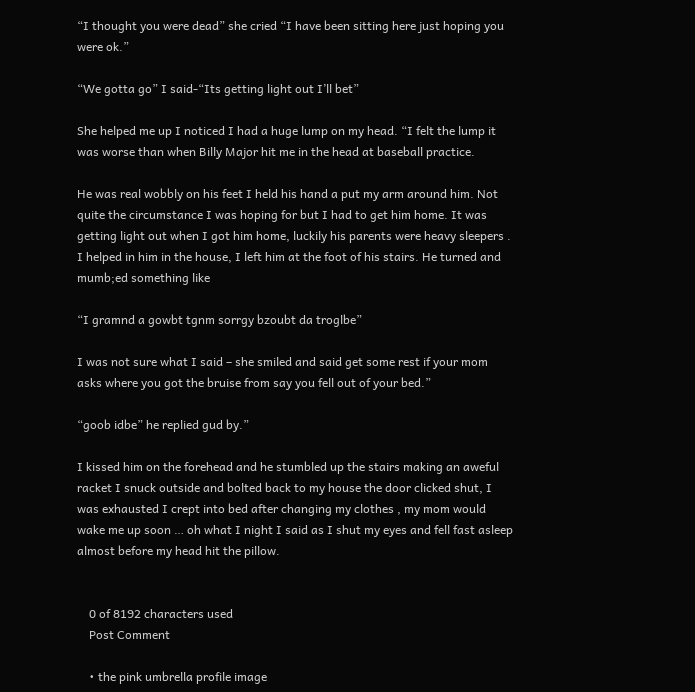“I thought you were dead” she cried “I have been sitting here just hoping you were ok.”

“We gotta go” I said-“Its getting light out I’ll bet”

She helped me up I noticed I had a huge lump on my head. “I felt the lump it was worse than when Billy Major hit me in the head at baseball practice.

He was real wobbly on his feet I held his hand a put my arm around him. Not quite the circumstance I was hoping for but I had to get him home. It was getting light out when I got him home, luckily his parents were heavy sleepers . I helped in him in the house, I left him at the foot of his stairs. He turned and mumb;ed something like

“I gramnd a gowbt tgnm sorrgy bzoubt da troglbe”

I was not sure what I said – she smiled and said get some rest if your mom asks where you got the bruise from say you fell out of your bed.”

“goob idbe” he replied gud by.”

I kissed him on the forehead and he stumbled up the stairs making an aweful racket I snuck outside and bolted back to my house the door clicked shut, I was exhausted I crept into bed after changing my clothes , my mom would wake me up soon … oh what I night I said as I shut my eyes and fell fast asleep almost before my head hit the pillow.


    0 of 8192 characters used
    Post Comment

    • the pink umbrella profile image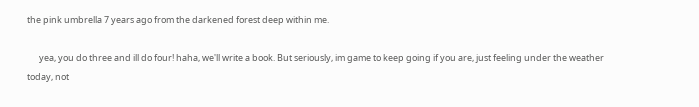the pink umbrella 7 years ago from the darkened forest deep within me.

      yea, you do three and ill do four! haha, we'll write a book. But seriously, im game to keep going if you are, just feeling under the weather today, not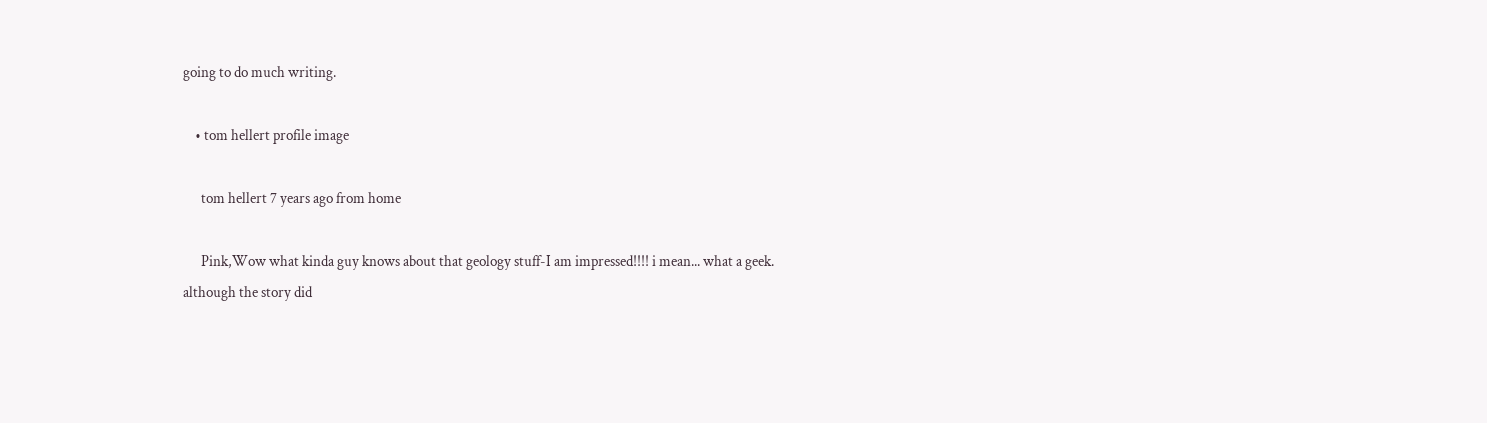going to do much writing.

    • tom hellert profile image

      tom hellert 7 years ago from home

      Pink,Wow what kinda guy knows about that geology stuff-I am impressed!!!! i mean... what a geek. although the story did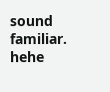sound familiar. hehe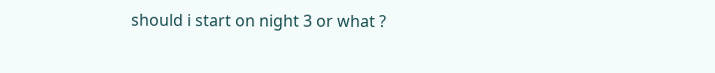should i start on night 3 or what ?